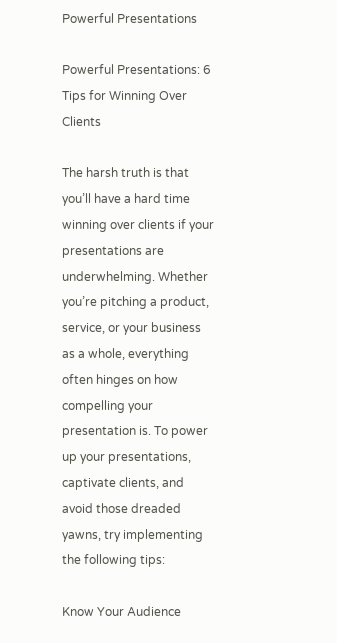Powerful Presentations

Powerful Presentations: 6 Tips for Winning Over Clients

The harsh truth is that you’ll have a hard time winning over clients if your presentations are underwhelming. Whether you’re pitching a product, service, or your business as a whole, everything often hinges on how compelling your presentation is. To power up your presentations, captivate clients, and avoid those dreaded yawns, try implementing the following tips:

Know Your Audience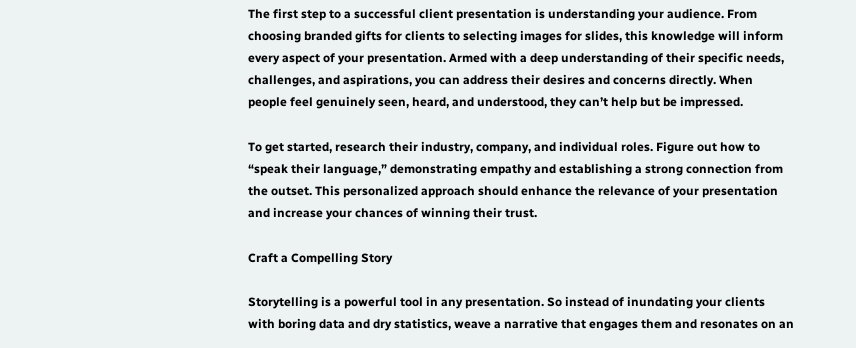The first step to a successful client presentation is understanding your audience. From choosing branded gifts for clients to selecting images for slides, this knowledge will inform every aspect of your presentation. Armed with a deep understanding of their specific needs, challenges, and aspirations, you can address their desires and concerns directly. When people feel genuinely seen, heard, and understood, they can’t help but be impressed.

To get started, research their industry, company, and individual roles. Figure out how to “speak their language,” demonstrating empathy and establishing a strong connection from the outset. This personalized approach should enhance the relevance of your presentation and increase your chances of winning their trust.

Craft a Compelling Story

Storytelling is a powerful tool in any presentation. So instead of inundating your clients with boring data and dry statistics, weave a narrative that engages them and resonates on an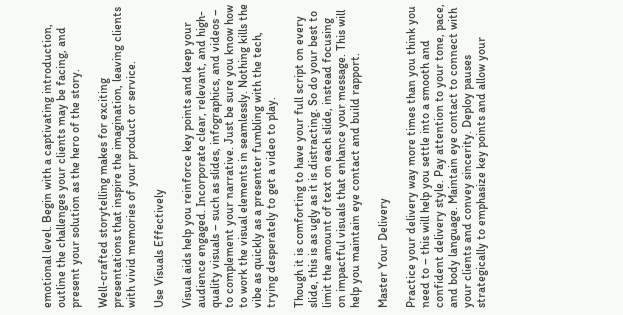emotional level. Begin with a captivating introduction, outline the challenges your clients may be facing, and present your solution as the hero of the story.

Well-crafted storytelling makes for exciting presentations that inspire the imagination, leaving clients with vivid memories of your product or service.

Use Visuals Effectively

Visual aids help you reinforce key points and keep your audience engaged. Incorporate clear, relevant, and high-quality visuals – such as slides, infographics, and videos – to complement your narrative. Just be sure you know how to work the visual elements in seamlessly. Nothing kills the vibe as quickly as a presenter fumbling with the tech, trying desperately to get a video to play.

Though it is comforting to have your full script on every slide, this is as ugly as it is distracting. So do your best to limit the amount of text on each slide, instead focusing on impactful visuals that enhance your message. This will help you maintain eye contact and build rapport.

Master Your Delivery

Practice your delivery way more times than you think you need to – this will help you settle into a smooth and confident delivery style. Pay attention to your tone, pace, and body language. Maintain eye contact to connect with your clients and convey sincerity. Deploy pauses strategically to emphasize key points and allow your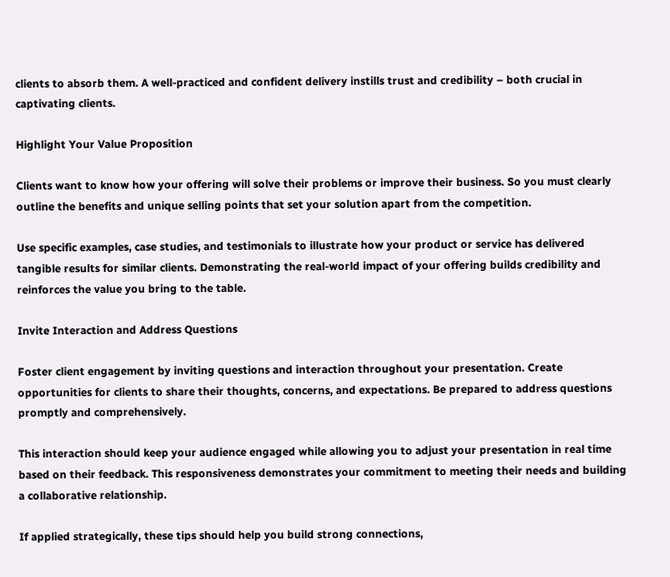clients to absorb them. A well-practiced and confident delivery instills trust and credibility – both crucial in captivating clients.

Highlight Your Value Proposition

Clients want to know how your offering will solve their problems or improve their business. So you must clearly outline the benefits and unique selling points that set your solution apart from the competition.

Use specific examples, case studies, and testimonials to illustrate how your product or service has delivered tangible results for similar clients. Demonstrating the real-world impact of your offering builds credibility and reinforces the value you bring to the table.

Invite Interaction and Address Questions

Foster client engagement by inviting questions and interaction throughout your presentation. Create opportunities for clients to share their thoughts, concerns, and expectations. Be prepared to address questions promptly and comprehensively.

This interaction should keep your audience engaged while allowing you to adjust your presentation in real time based on their feedback. This responsiveness demonstrates your commitment to meeting their needs and building a collaborative relationship.

If applied strategically, these tips should help you build strong connections,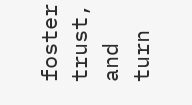foster trust, and turn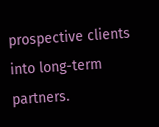prospective clients into long-term partners.